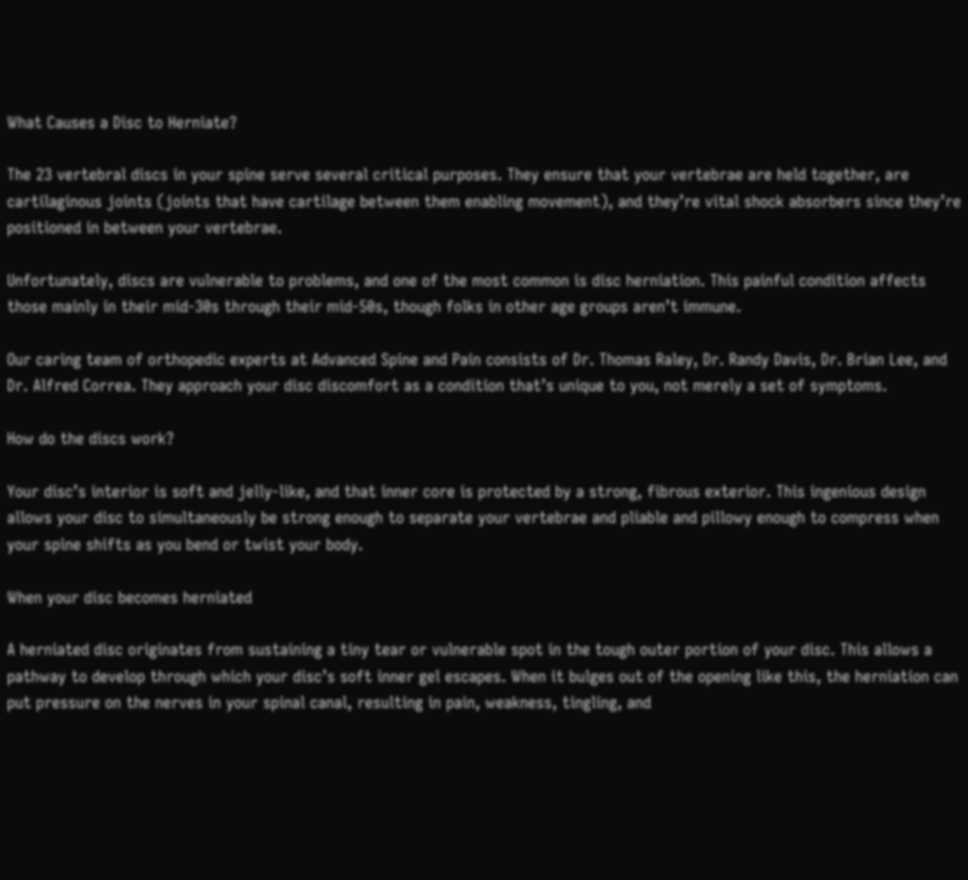What Causes a Disc to Herniate?

The 23 vertebral discs in your spine serve several critical purposes. They ensure that your vertebrae are held together, are cartilaginous joints (joints that have cartilage between them enabling movement), and they’re vital shock absorbers since they’re positioned in between your vertebrae.

Unfortunately, discs are vulnerable to problems, and one of the most common is disc herniation. This painful condition affects those mainly in their mid-30s through their mid-50s, though folks in other age groups aren’t immune.

Our caring team of orthopedic experts at Advanced Spine and Pain consists of Dr. Thomas Raley, Dr. Randy Davis, Dr. Brian Lee, and Dr. Alfred Correa. They approach your disc discomfort as a condition that’s unique to you, not merely a set of symptoms.

How do the discs work?

Your disc’s interior is soft and jelly-like, and that inner core is protected by a strong, fibrous exterior. This ingenious design allows your disc to simultaneously be strong enough to separate your vertebrae and pliable and pillowy enough to compress when your spine shifts as you bend or twist your body.

When your disc becomes herniated

A herniated disc originates from sustaining a tiny tear or vulnerable spot in the tough outer portion of your disc. This allows a pathway to develop through which your disc’s soft inner gel escapes. When it bulges out of the opening like this, the herniation can put pressure on the nerves in your spinal canal, resulting in pain, weakness, tingling, and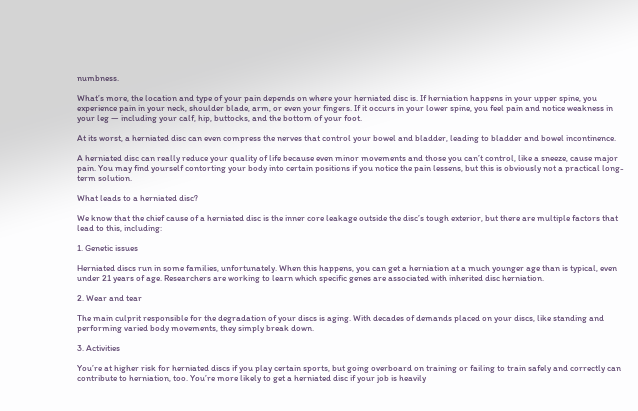numbness.

What’s more, the location and type of your pain depends on where your herniated disc is. If herniation happens in your upper spine, you experience pain in your neck, shoulder blade, arm, or even your fingers. If it occurs in your lower spine, you feel pain and notice weakness in your leg — including your calf, hip, buttocks, and the bottom of your foot.

At its worst, a herniated disc can even compress the nerves that control your bowel and bladder, leading to bladder and bowel incontinence.

A herniated disc can really reduce your quality of life because even minor movements and those you can’t control, like a sneeze, cause major pain. You may find yourself contorting your body into certain positions if you notice the pain lessens, but this is obviously not a practical long-term solution.

What leads to a herniated disc?

We know that the chief cause of a herniated disc is the inner core leakage outside the disc’s tough exterior, but there are multiple factors that lead to this, including:

1. Genetic issues

Herniated discs run in some families, unfortunately. When this happens, you can get a herniation at a much younger age than is typical, even under 21 years of age. Researchers are working to learn which specific genes are associated with inherited disc herniation.

2. Wear and tear

The main culprit responsible for the degradation of your discs is aging. With decades of demands placed on your discs, like standing and performing varied body movements, they simply break down.

3. Activities

You’re at higher risk for herniated discs if you play certain sports, but going overboard on training or failing to train safely and correctly can contribute to herniation, too. You’re more likely to get a herniated disc if your job is heavily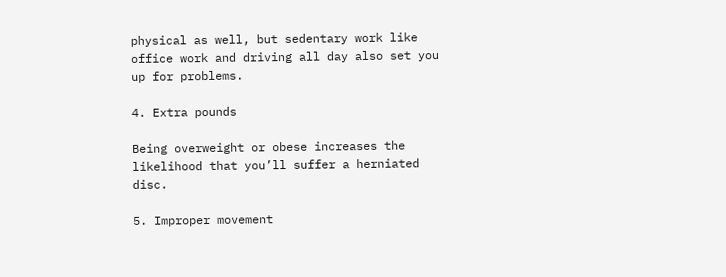physical as well, but sedentary work like office work and driving all day also set you up for problems.

4. Extra pounds

Being overweight or obese increases the likelihood that you’ll suffer a herniated disc.

5. Improper movement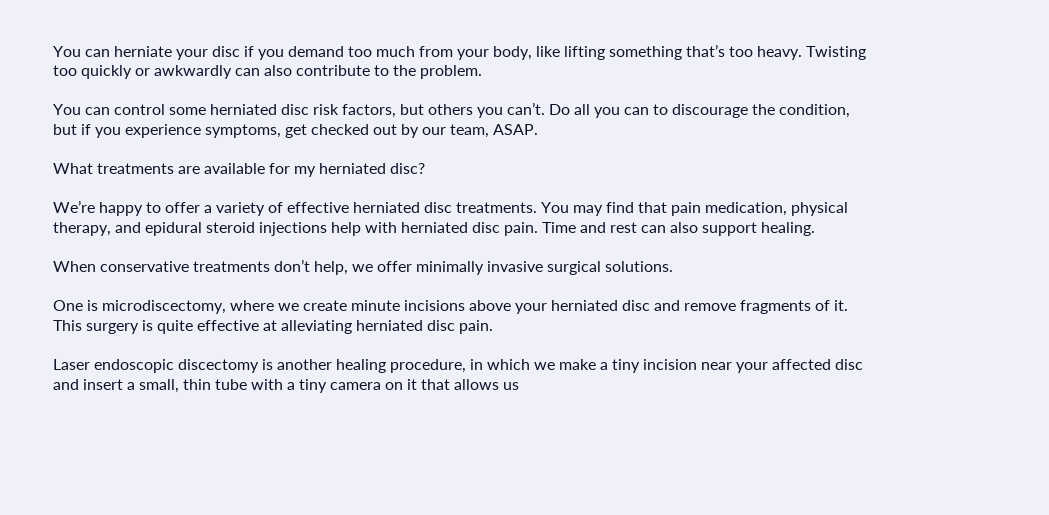You can herniate your disc if you demand too much from your body, like lifting something that’s too heavy. Twisting too quickly or awkwardly can also contribute to the problem.

You can control some herniated disc risk factors, but others you can’t. Do all you can to discourage the condition, but if you experience symptoms, get checked out by our team, ASAP.

What treatments are available for my herniated disc?

We’re happy to offer a variety of effective herniated disc treatments. You may find that pain medication, physical therapy, and epidural steroid injections help with herniated disc pain. Time and rest can also support healing.

When conservative treatments don’t help, we offer minimally invasive surgical solutions.

One is microdiscectomy, where we create minute incisions above your herniated disc and remove fragments of it. This surgery is quite effective at alleviating herniated disc pain.

Laser endoscopic discectomy is another healing procedure, in which we make a tiny incision near your affected disc and insert a small, thin tube with a tiny camera on it that allows us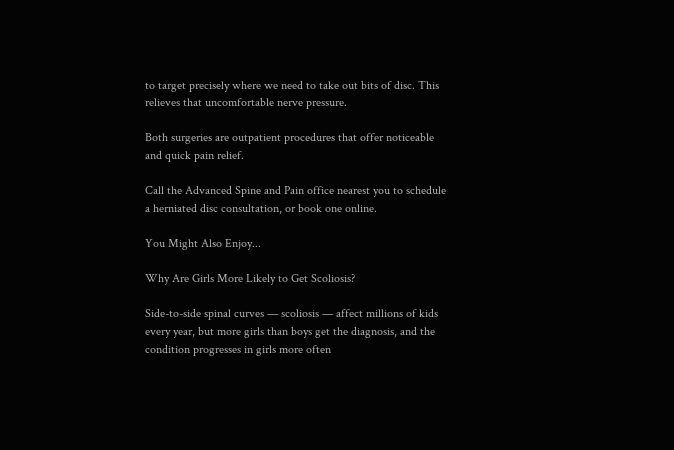to target precisely where we need to take out bits of disc. This relieves that uncomfortable nerve pressure.

Both surgeries are outpatient procedures that offer noticeable and quick pain relief.

Call the Advanced Spine and Pain office nearest you to schedule a herniated disc consultation, or book one online.

You Might Also Enjoy...

Why Are Girls More Likely to Get Scoliosis?

Side-to-side spinal curves — scoliosis — affect millions of kids every year, but more girls than boys get the diagnosis, and the condition progresses in girls more often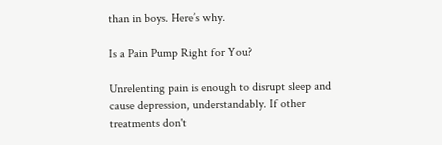than in boys. Here’s why.

Is a Pain Pump Right for You?

Unrelenting pain is enough to disrupt sleep and cause depression, understandably. If other treatments don't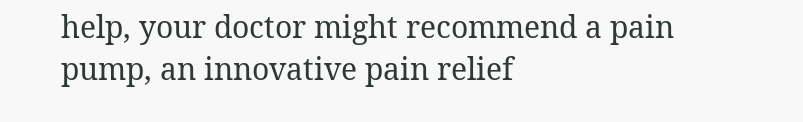help, your doctor might recommend a pain pump, an innovative pain relief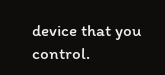device that you control.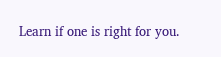Learn if one is right for you.